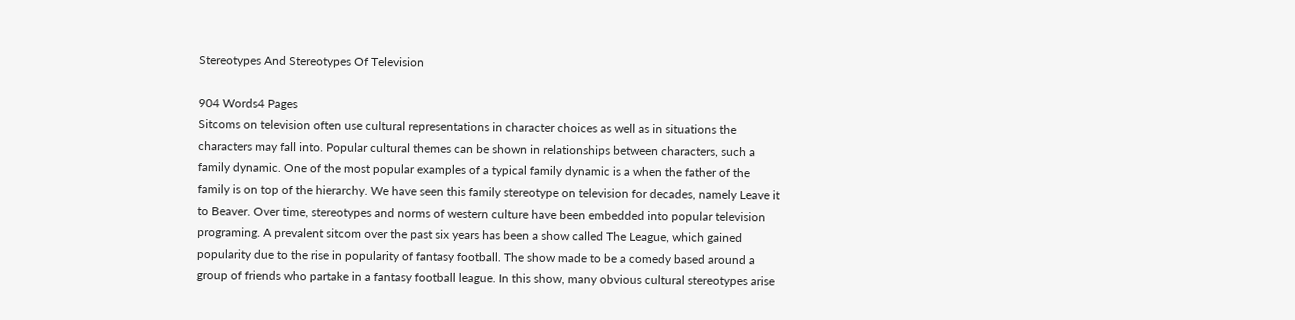Stereotypes And Stereotypes Of Television

904 Words4 Pages
Sitcoms on television often use cultural representations in character choices as well as in situations the characters may fall into. Popular cultural themes can be shown in relationships between characters, such a family dynamic. One of the most popular examples of a typical family dynamic is a when the father of the family is on top of the hierarchy. We have seen this family stereotype on television for decades, namely Leave it to Beaver. Over time, stereotypes and norms of western culture have been embedded into popular television programing. A prevalent sitcom over the past six years has been a show called The League, which gained popularity due to the rise in popularity of fantasy football. The show made to be a comedy based around a group of friends who partake in a fantasy football league. In this show, many obvious cultural stereotypes arise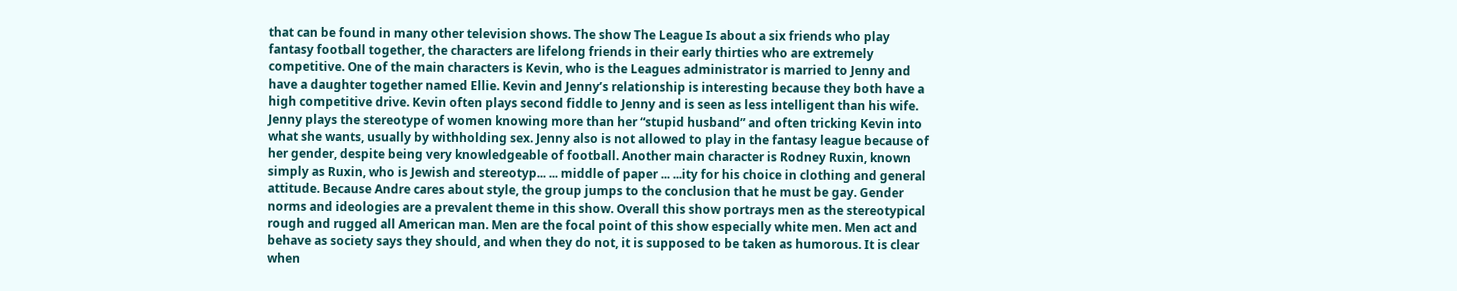that can be found in many other television shows. The show The League Is about a six friends who play fantasy football together, the characters are lifelong friends in their early thirties who are extremely competitive. One of the main characters is Kevin, who is the Leagues administrator is married to Jenny and have a daughter together named Ellie. Kevin and Jenny’s relationship is interesting because they both have a high competitive drive. Kevin often plays second fiddle to Jenny and is seen as less intelligent than his wife. Jenny plays the stereotype of women knowing more than her “stupid husband” and often tricking Kevin into what she wants, usually by withholding sex. Jenny also is not allowed to play in the fantasy league because of her gender, despite being very knowledgeable of football. Another main character is Rodney Ruxin, known simply as Ruxin, who is Jewish and stereotyp... ... middle of paper ... ...ity for his choice in clothing and general attitude. Because Andre cares about style, the group jumps to the conclusion that he must be gay. Gender norms and ideologies are a prevalent theme in this show. Overall this show portrays men as the stereotypical rough and rugged all American man. Men are the focal point of this show especially white men. Men act and behave as society says they should, and when they do not, it is supposed to be taken as humorous. It is clear when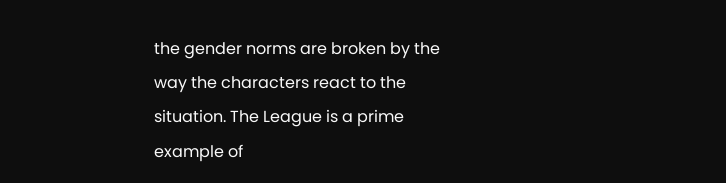the gender norms are broken by the way the characters react to the situation. The League is a prime example of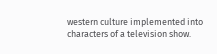western culture implemented into characters of a television show.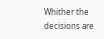Whither the decisions are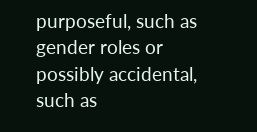purposeful, such as gender roles or possibly accidental, such as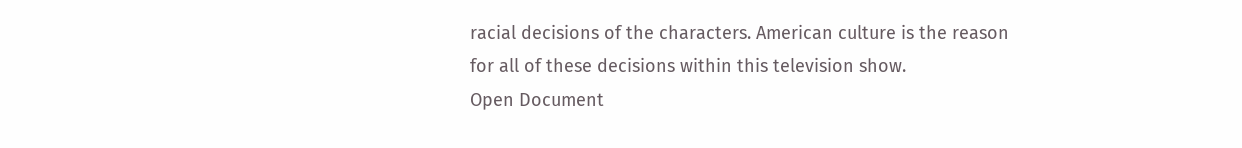racial decisions of the characters. American culture is the reason for all of these decisions within this television show.
Open Document